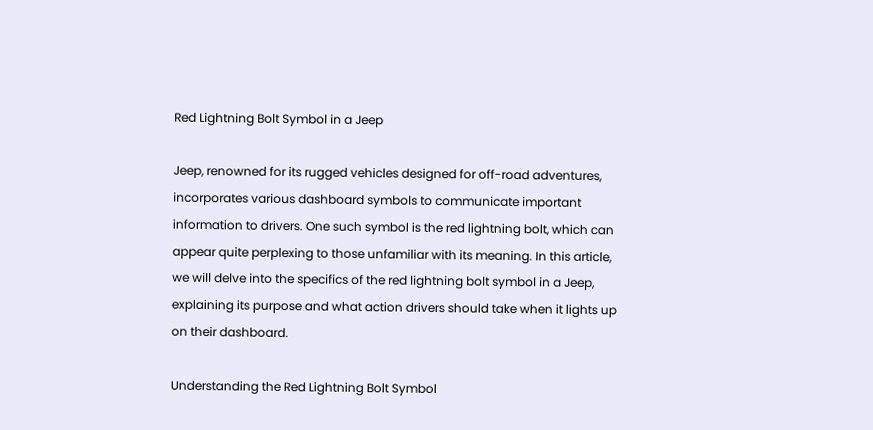Red Lightning Bolt Symbol in a Jeep

Jeep, renowned for its rugged vehicles designed for off-road adventures, incorporates various dashboard symbols to communicate important information to drivers. One such symbol is the red lightning bolt, which can appear quite perplexing to those unfamiliar with its meaning. In this article, we will delve into the specifics of the red lightning bolt symbol in a Jeep, explaining its purpose and what action drivers should take when it lights up on their dashboard.

Understanding the Red Lightning Bolt Symbol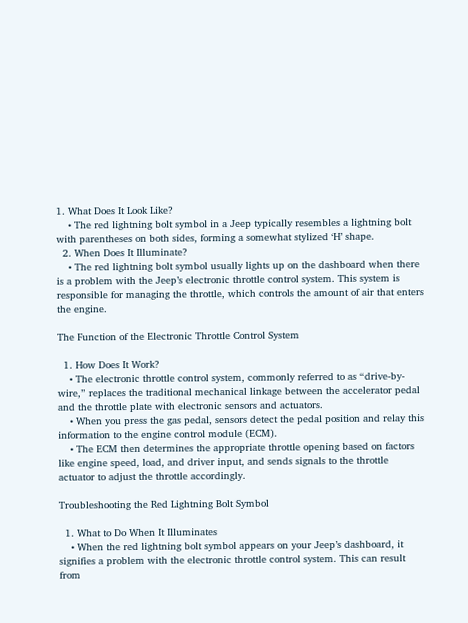1. What Does It Look Like?
    • The red lightning bolt symbol in a Jeep typically resembles a lightning bolt with parentheses on both sides, forming a somewhat stylized ‘H’ shape.
  2. When Does It Illuminate?
    • The red lightning bolt symbol usually lights up on the dashboard when there is a problem with the Jeep’s electronic throttle control system. This system is responsible for managing the throttle, which controls the amount of air that enters the engine.

The Function of the Electronic Throttle Control System

  1. How Does It Work?
    • The electronic throttle control system, commonly referred to as “drive-by-wire,” replaces the traditional mechanical linkage between the accelerator pedal and the throttle plate with electronic sensors and actuators.
    • When you press the gas pedal, sensors detect the pedal position and relay this information to the engine control module (ECM).
    • The ECM then determines the appropriate throttle opening based on factors like engine speed, load, and driver input, and sends signals to the throttle actuator to adjust the throttle accordingly.

Troubleshooting the Red Lightning Bolt Symbol

  1. What to Do When It Illuminates
    • When the red lightning bolt symbol appears on your Jeep’s dashboard, it signifies a problem with the electronic throttle control system. This can result from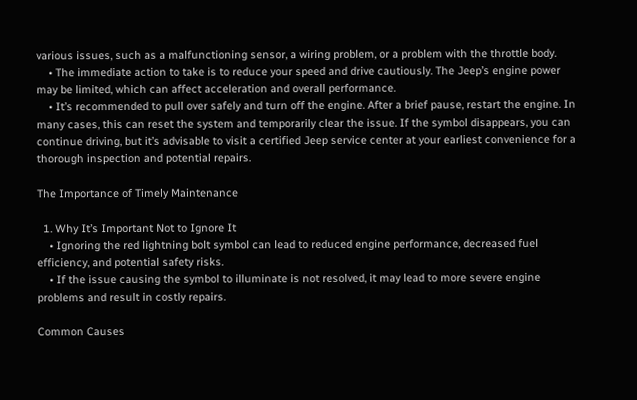various issues, such as a malfunctioning sensor, a wiring problem, or a problem with the throttle body.
    • The immediate action to take is to reduce your speed and drive cautiously. The Jeep’s engine power may be limited, which can affect acceleration and overall performance.
    • It’s recommended to pull over safely and turn off the engine. After a brief pause, restart the engine. In many cases, this can reset the system and temporarily clear the issue. If the symbol disappears, you can continue driving, but it’s advisable to visit a certified Jeep service center at your earliest convenience for a thorough inspection and potential repairs.

The Importance of Timely Maintenance

  1. Why It’s Important Not to Ignore It
    • Ignoring the red lightning bolt symbol can lead to reduced engine performance, decreased fuel efficiency, and potential safety risks.
    • If the issue causing the symbol to illuminate is not resolved, it may lead to more severe engine problems and result in costly repairs.

Common Causes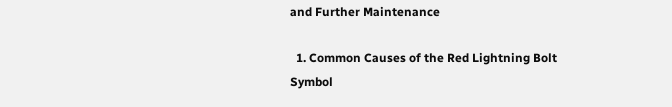and Further Maintenance

  1. Common Causes of the Red Lightning Bolt Symbol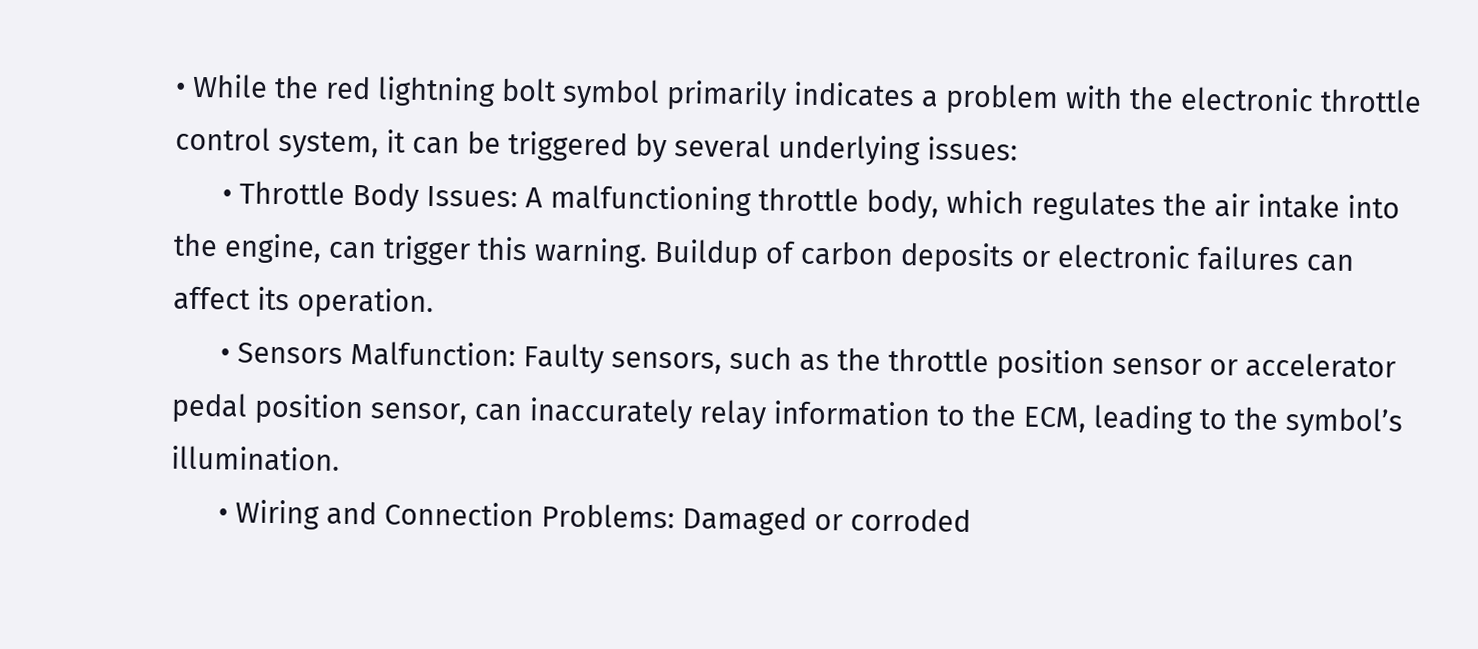• While the red lightning bolt symbol primarily indicates a problem with the electronic throttle control system, it can be triggered by several underlying issues:
      • Throttle Body Issues: A malfunctioning throttle body, which regulates the air intake into the engine, can trigger this warning. Buildup of carbon deposits or electronic failures can affect its operation.
      • Sensors Malfunction: Faulty sensors, such as the throttle position sensor or accelerator pedal position sensor, can inaccurately relay information to the ECM, leading to the symbol’s illumination.
      • Wiring and Connection Problems: Damaged or corroded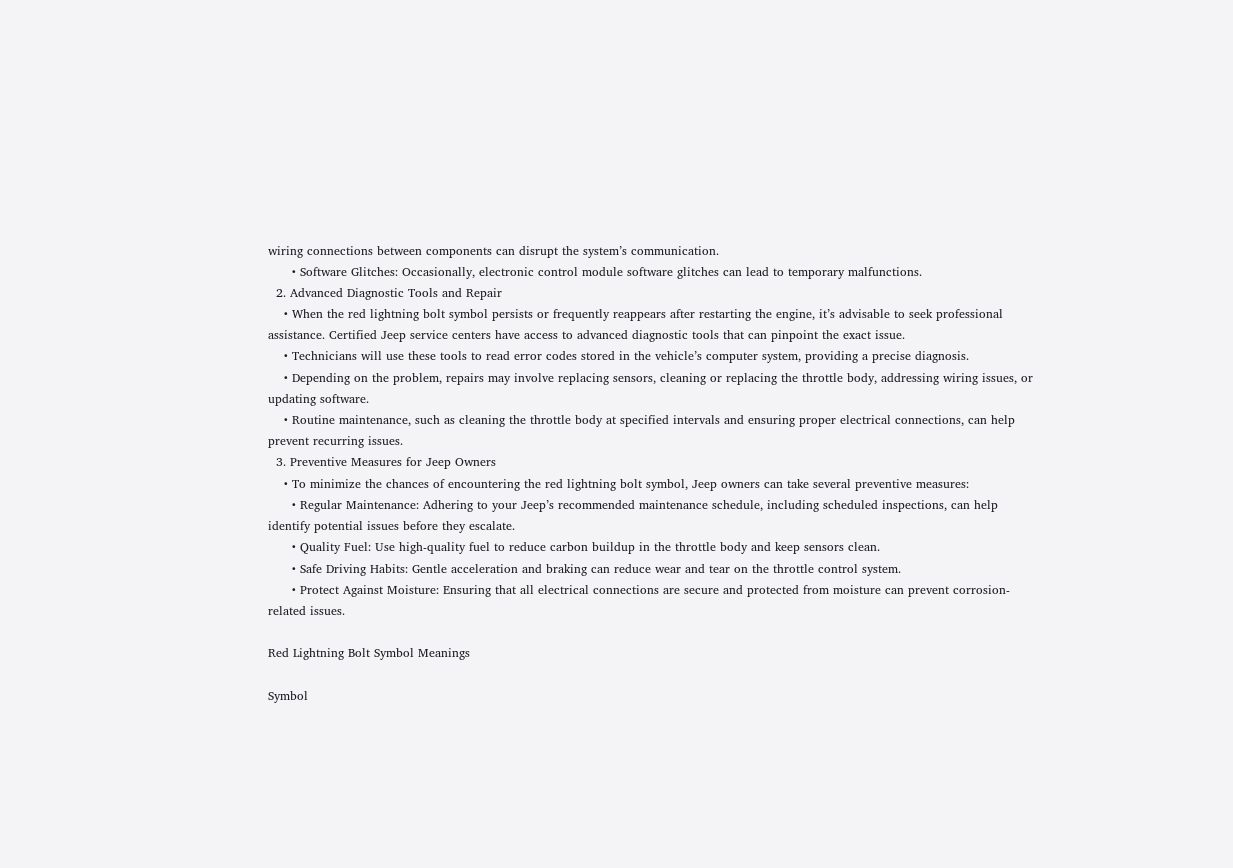wiring connections between components can disrupt the system’s communication.
      • Software Glitches: Occasionally, electronic control module software glitches can lead to temporary malfunctions.
  2. Advanced Diagnostic Tools and Repair
    • When the red lightning bolt symbol persists or frequently reappears after restarting the engine, it’s advisable to seek professional assistance. Certified Jeep service centers have access to advanced diagnostic tools that can pinpoint the exact issue.
    • Technicians will use these tools to read error codes stored in the vehicle’s computer system, providing a precise diagnosis.
    • Depending on the problem, repairs may involve replacing sensors, cleaning or replacing the throttle body, addressing wiring issues, or updating software.
    • Routine maintenance, such as cleaning the throttle body at specified intervals and ensuring proper electrical connections, can help prevent recurring issues.
  3. Preventive Measures for Jeep Owners
    • To minimize the chances of encountering the red lightning bolt symbol, Jeep owners can take several preventive measures:
      • Regular Maintenance: Adhering to your Jeep’s recommended maintenance schedule, including scheduled inspections, can help identify potential issues before they escalate.
      • Quality Fuel: Use high-quality fuel to reduce carbon buildup in the throttle body and keep sensors clean.
      • Safe Driving Habits: Gentle acceleration and braking can reduce wear and tear on the throttle control system.
      • Protect Against Moisture: Ensuring that all electrical connections are secure and protected from moisture can prevent corrosion-related issues.

Red Lightning Bolt Symbol Meanings

Symbol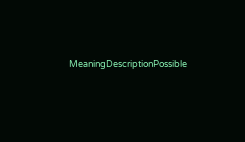MeaningDescriptionPossible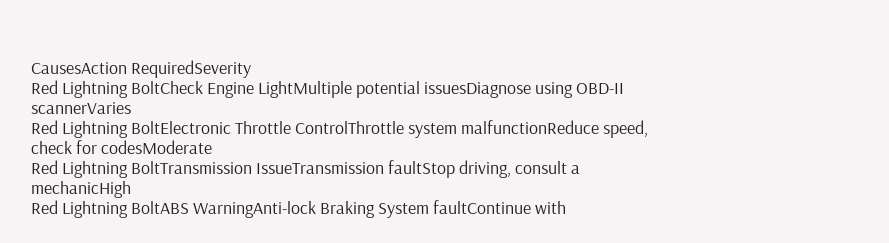CausesAction RequiredSeverity
Red Lightning BoltCheck Engine LightMultiple potential issuesDiagnose using OBD-II scannerVaries
Red Lightning BoltElectronic Throttle ControlThrottle system malfunctionReduce speed, check for codesModerate
Red Lightning BoltTransmission IssueTransmission faultStop driving, consult a mechanicHigh
Red Lightning BoltABS WarningAnti-lock Braking System faultContinue with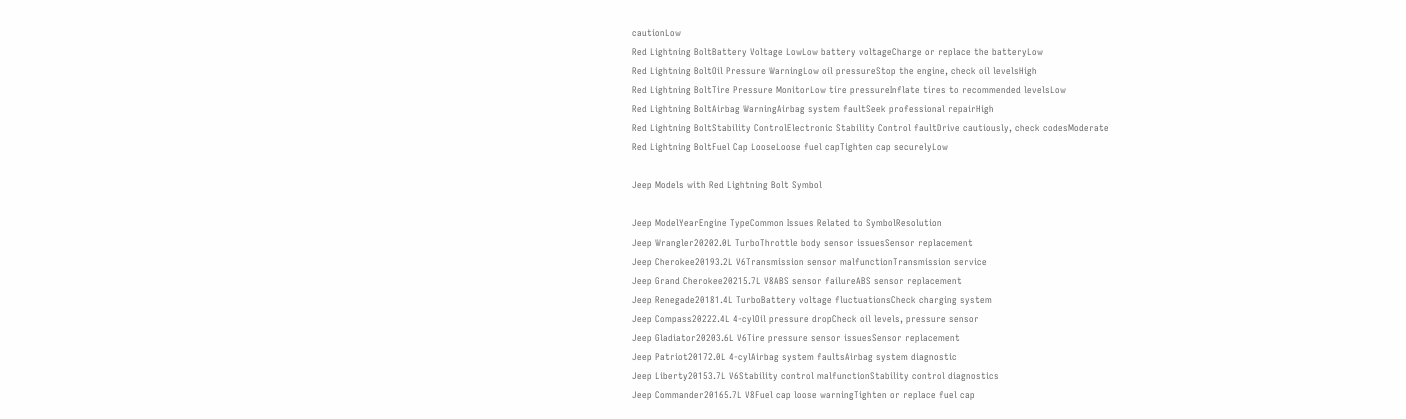cautionLow
Red Lightning BoltBattery Voltage LowLow battery voltageCharge or replace the batteryLow
Red Lightning BoltOil Pressure WarningLow oil pressureStop the engine, check oil levelsHigh
Red Lightning BoltTire Pressure MonitorLow tire pressureInflate tires to recommended levelsLow
Red Lightning BoltAirbag WarningAirbag system faultSeek professional repairHigh
Red Lightning BoltStability ControlElectronic Stability Control faultDrive cautiously, check codesModerate
Red Lightning BoltFuel Cap LooseLoose fuel capTighten cap securelyLow

Jeep Models with Red Lightning Bolt Symbol

Jeep ModelYearEngine TypeCommon Issues Related to SymbolResolution
Jeep Wrangler20202.0L TurboThrottle body sensor issuesSensor replacement
Jeep Cherokee20193.2L V6Transmission sensor malfunctionTransmission service
Jeep Grand Cherokee20215.7L V8ABS sensor failureABS sensor replacement
Jeep Renegade20181.4L TurboBattery voltage fluctuationsCheck charging system
Jeep Compass20222.4L 4-cylOil pressure dropCheck oil levels, pressure sensor
Jeep Gladiator20203.6L V6Tire pressure sensor issuesSensor replacement
Jeep Patriot20172.0L 4-cylAirbag system faultsAirbag system diagnostic
Jeep Liberty20153.7L V6Stability control malfunctionStability control diagnostics
Jeep Commander20165.7L V8Fuel cap loose warningTighten or replace fuel cap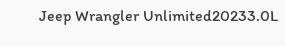Jeep Wrangler Unlimited20233.0L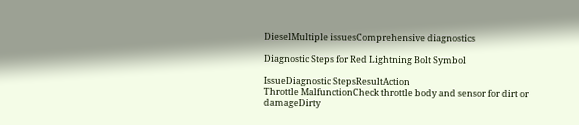DieselMultiple issuesComprehensive diagnostics

Diagnostic Steps for Red Lightning Bolt Symbol

IssueDiagnostic StepsResultAction
Throttle MalfunctionCheck throttle body and sensor for dirt or damageDirty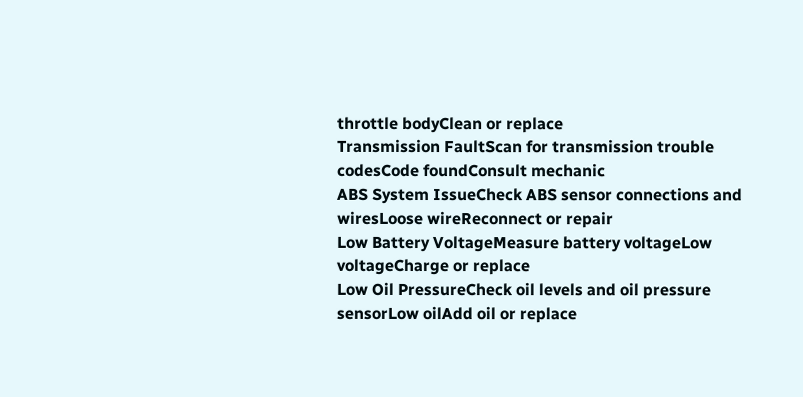throttle bodyClean or replace
Transmission FaultScan for transmission trouble codesCode foundConsult mechanic
ABS System IssueCheck ABS sensor connections and wiresLoose wireReconnect or repair
Low Battery VoltageMeasure battery voltageLow voltageCharge or replace
Low Oil PressureCheck oil levels and oil pressure sensorLow oilAdd oil or replace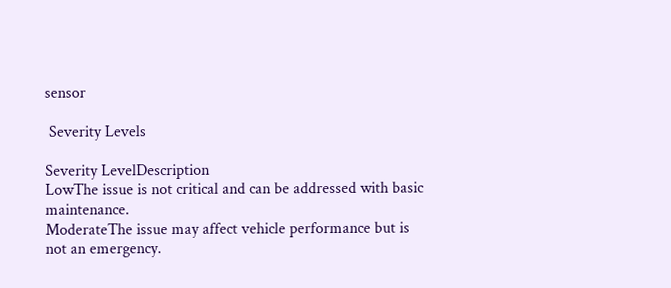sensor

 Severity Levels

Severity LevelDescription
LowThe issue is not critical and can be addressed with basic maintenance.
ModerateThe issue may affect vehicle performance but is not an emergency.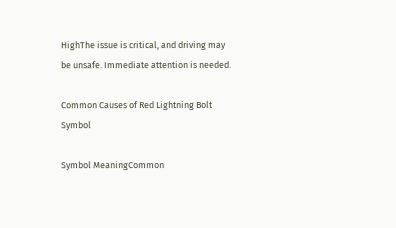HighThe issue is critical, and driving may be unsafe. Immediate attention is needed.

Common Causes of Red Lightning Bolt Symbol

Symbol MeaningCommon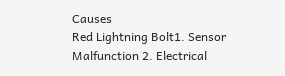Causes
Red Lightning Bolt1. Sensor Malfunction 2. Electrical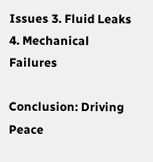Issues 3. Fluid Leaks 4. Mechanical Failures

Conclusion: Driving Peace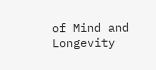of Mind and Longevity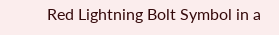Red Lightning Bolt Symbol in a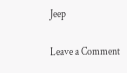Jeep

Leave a Comment